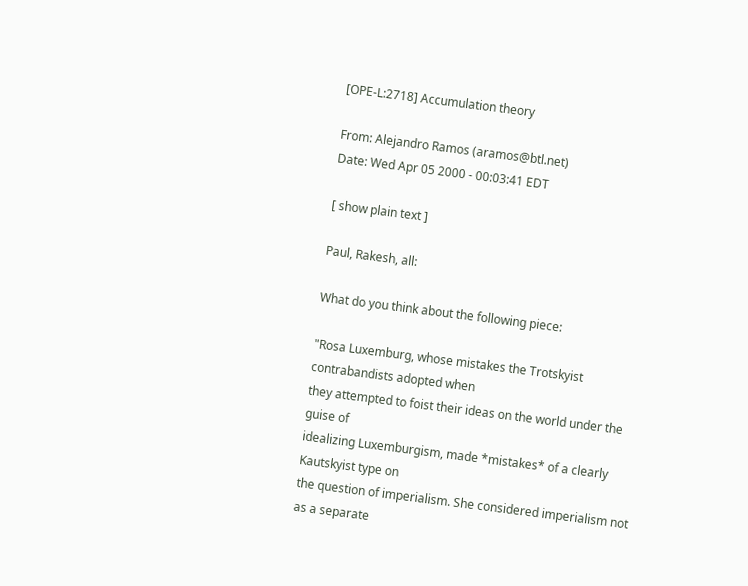[OPE-L:2718] Accumulation theory

From: Alejandro Ramos (aramos@btl.net)
Date: Wed Apr 05 2000 - 00:03:41 EDT

[ show plain text ]

Paul, Rakesh, all:

What do you think about the following piece:

"Rosa Luxemburg, whose mistakes the Trotskyist contrabandists adopted when
they attempted to foist their ideas on the world under the guise of
idealizing Luxemburgism, made *mistakes* of a clearly Kautskyist type on
the question of imperialism. She considered imperialism not as a separate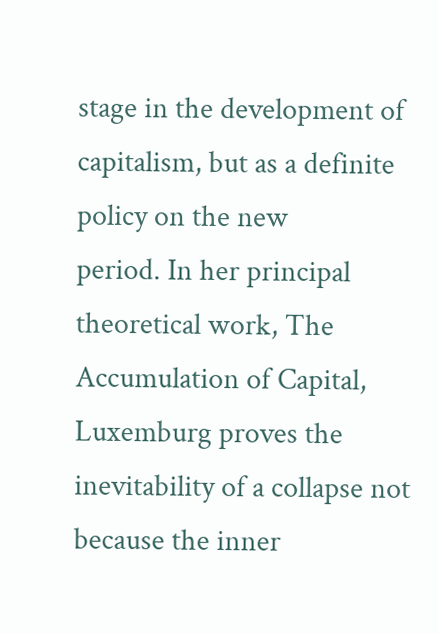stage in the development of capitalism, but as a definite policy on the new
period. In her principal theoretical work, The Accumulation of Capital,
Luxemburg proves the inevitability of a collapse not because the inner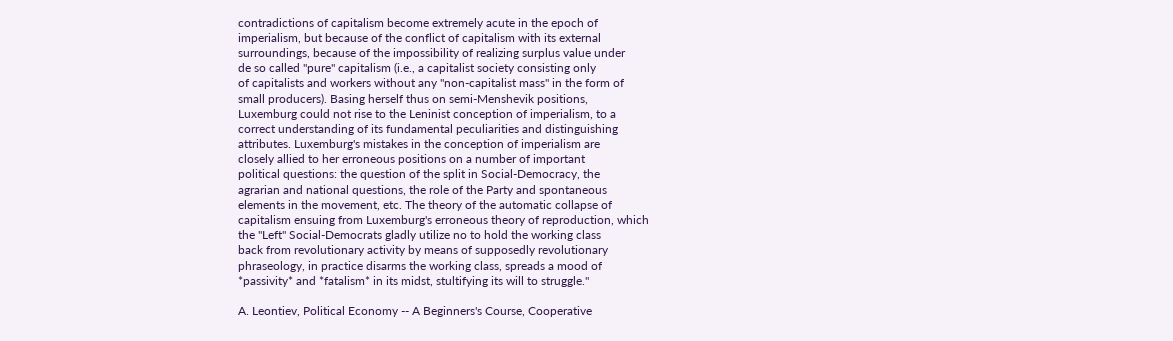contradictions of capitalism become extremely acute in the epoch of
imperialism, but because of the conflict of capitalism with its external
surroundings, because of the impossibility of realizing surplus value under
de so called "pure" capitalism (i.e., a capitalist society consisting only
of capitalists and workers without any "non-capitalist mass" in the form of
small producers). Basing herself thus on semi-Menshevik positions,
Luxemburg could not rise to the Leninist conception of imperialism, to a
correct understanding of its fundamental peculiarities and distinguishing
attributes. Luxemburg's mistakes in the conception of imperialism are
closely allied to her erroneous positions on a number of important
political questions: the question of the split in Social-Democracy, the
agrarian and national questions, the role of the Party and spontaneous
elements in the movement, etc. The theory of the automatic collapse of
capitalism ensuing from Luxemburg's erroneous theory of reproduction, which
the "Left" Social-Democrats gladly utilize no to hold the working class
back from revolutionary activity by means of supposedly revolutionary
phraseology, in practice disarms the working class, spreads a mood of
*passivity* and *fatalism* in its midst, stultifying its will to struggle."

A. Leontiev, Political Economy -- A Beginners's Course, Cooperative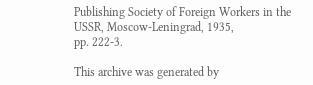Publishing Society of Foreign Workers in the USSR, Moscow-Leningrad, 1935,
pp. 222-3.

This archive was generated by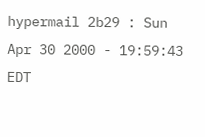hypermail 2b29 : Sun Apr 30 2000 - 19:59:43 EDT